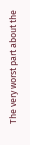The very worst part about the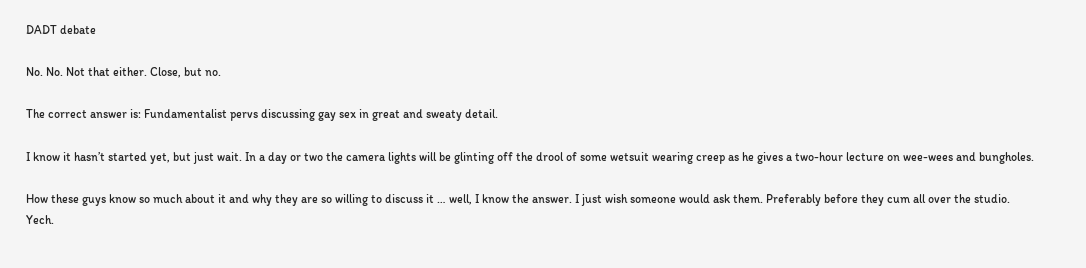DADT debate

No. No. Not that either. Close, but no.

The correct answer is: Fundamentalist pervs discussing gay sex in great and sweaty detail.

I know it hasn’t started yet, but just wait. In a day or two the camera lights will be glinting off the drool of some wetsuit wearing creep as he gives a two-hour lecture on wee-wees and bungholes.

How these guys know so much about it and why they are so willing to discuss it … well, I know the answer. I just wish someone would ask them. Preferably before they cum all over the studio. Yech.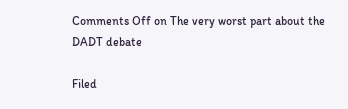Comments Off on The very worst part about the DADT debate

Filed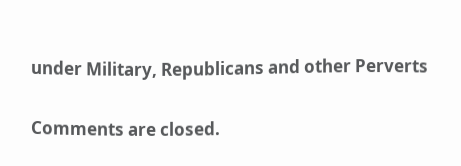under Military, Republicans and other Perverts

Comments are closed.